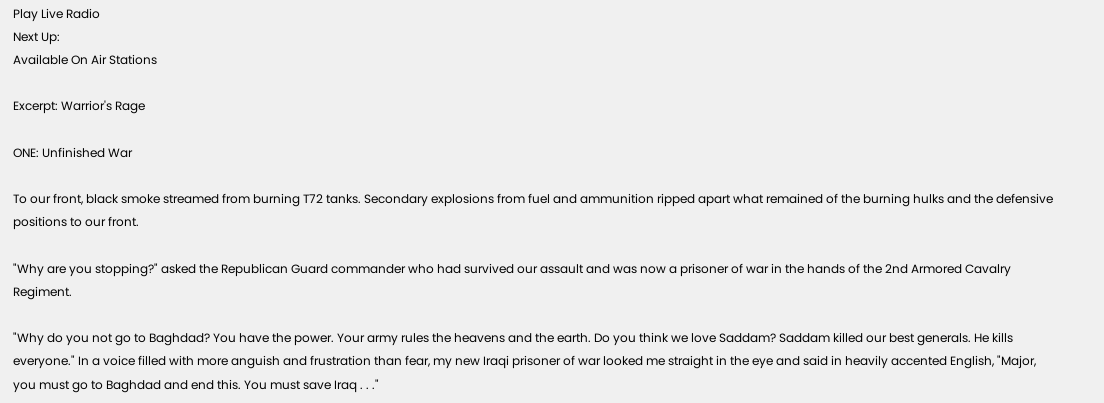Play Live Radio
Next Up:
Available On Air Stations

Excerpt: Warrior's Rage

ONE: Unfinished War

To our front, black smoke streamed from burning T72 tanks. Secondary explosions from fuel and ammunition ripped apart what remained of the burning hulks and the defensive positions to our front.

"Why are you stopping?" asked the Republican Guard commander who had survived our assault and was now a prisoner of war in the hands of the 2nd Armored Cavalry Regiment.

"Why do you not go to Baghdad? You have the power. Your army rules the heavens and the earth. Do you think we love Saddam? Saddam killed our best generals. He kills everyone." In a voice filled with more anguish and frustration than fear, my new Iraqi prisoner of war looked me straight in the eye and said in heavily accented English, "Major, you must go to Baghdad and end this. You must save Iraq . . ."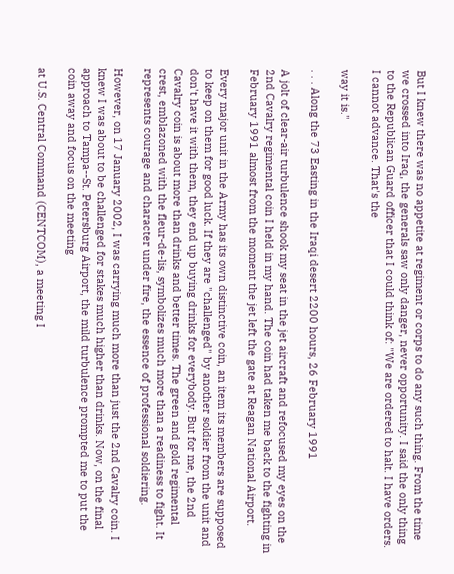But I knew there was no appetite at regiment or corps to do any such thing. From the time we crossed into Iraq, the generals saw only danger, never opportunity. I said the only thing to the Republican Guard officer that I could think of: "We are ordered to halt. I have orders. I cannot advance. That's the

way it is."

. . . Along the 73 Easting in the Iraqi desert 2200 hours, 26 February 1991

A jolt of clear-air turbulence shook my seat in the jet aircraft and refocused my eyes on the 2nd Cavalry regimental coin I held in my hand. The coin had taken me back to the fighting in February 1991 almost from the moment the jet left the gate at Reagan National Airport.

Every major unit in the Army has its own distinctive coin, an item its members are supposed to keep on them for good luck. If they are "challenged" by another soldier from the unit and don't have it with them, they end up buying drinks for everybody. But for me, the 2nd Cavalry coin is about more than drinks and better times. The green and gold regimental crest, emblazoned with the fleur-de-lis, symbolizes much more than a readiness to fight. It represents courage and character under fire, the essence of professional soldiering.

However, on 17 January 2002, I was carrying much more than just the 2nd Cavalry coin. I knew I was about to be challenged for stakes much higher than drinks. Now, on the final approach to Tampa--St. Petersburg Airport, the mild turbulence prompted me to put the coin away and focus on the meeting

at U.S. Central Command (CENTCOM), a meeting I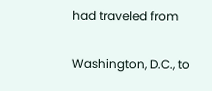had traveled from

Washington, D.C., to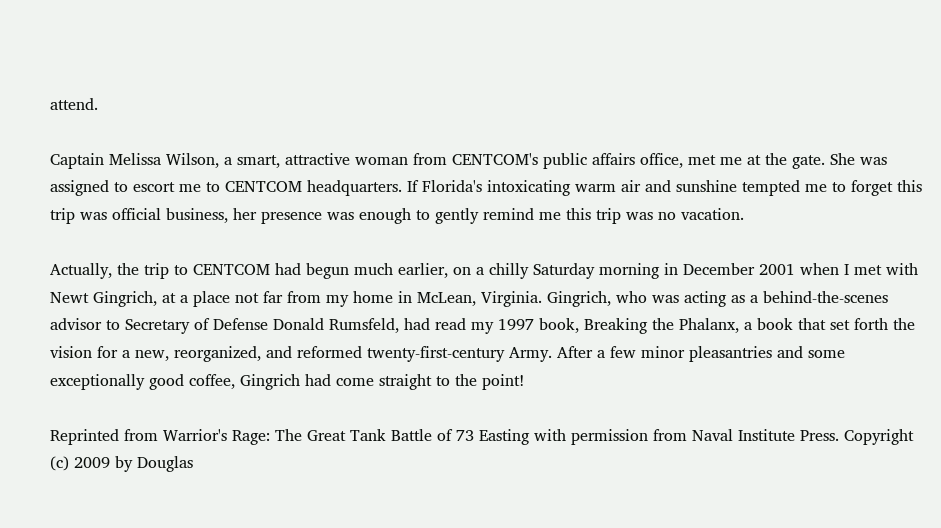attend.

Captain Melissa Wilson, a smart, attractive woman from CENTCOM's public affairs office, met me at the gate. She was assigned to escort me to CENTCOM headquarters. If Florida's intoxicating warm air and sunshine tempted me to forget this trip was official business, her presence was enough to gently remind me this trip was no vacation.

Actually, the trip to CENTCOM had begun much earlier, on a chilly Saturday morning in December 2001 when I met with Newt Gingrich, at a place not far from my home in McLean, Virginia. Gingrich, who was acting as a behind-the-scenes advisor to Secretary of Defense Donald Rumsfeld, had read my 1997 book, Breaking the Phalanx, a book that set forth the vision for a new, reorganized, and reformed twenty-first-century Army. After a few minor pleasantries and some exceptionally good coffee, Gingrich had come straight to the point!

Reprinted from Warrior's Rage: The Great Tank Battle of 73 Easting with permission from Naval Institute Press. Copyright (c) 2009 by Douglas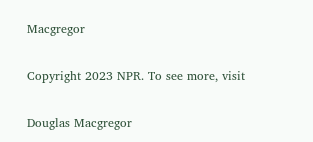Macgregor

Copyright 2023 NPR. To see more, visit

Douglas Macgregor